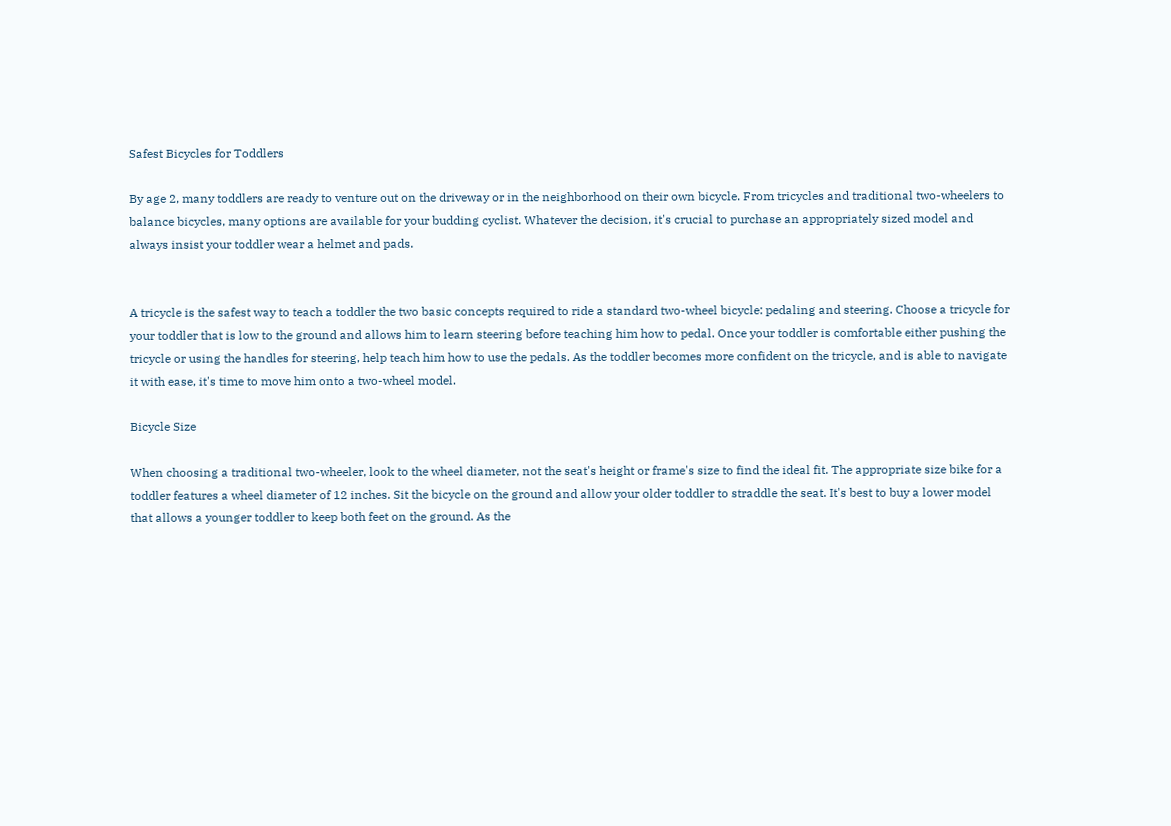Safest Bicycles for Toddlers

By age 2, many toddlers are ready to venture out on the driveway or in the neighborhood on their own bicycle. From tricycles and traditional two-wheelers to balance bicycles, many options are available for your budding cyclist. Whatever the decision, it's crucial to purchase an appropriately sized model and always insist your toddler wear a helmet and pads.


A tricycle is the safest way to teach a toddler the two basic concepts required to ride a standard two-wheel bicycle: pedaling and steering. Choose a tricycle for your toddler that is low to the ground and allows him to learn steering before teaching him how to pedal. Once your toddler is comfortable either pushing the tricycle or using the handles for steering, help teach him how to use the pedals. As the toddler becomes more confident on the tricycle, and is able to navigate it with ease, it's time to move him onto a two-wheel model.

Bicycle Size

When choosing a traditional two-wheeler, look to the wheel diameter, not the seat's height or frame's size to find the ideal fit. The appropriate size bike for a toddler features a wheel diameter of 12 inches. Sit the bicycle on the ground and allow your older toddler to straddle the seat. It's best to buy a lower model that allows a younger toddler to keep both feet on the ground. As the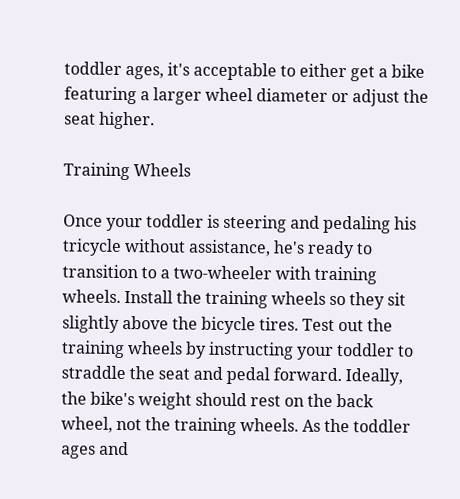toddler ages, it's acceptable to either get a bike featuring a larger wheel diameter or adjust the seat higher.

Training Wheels

Once your toddler is steering and pedaling his tricycle without assistance, he's ready to transition to a two-wheeler with training wheels. Install the training wheels so they sit slightly above the bicycle tires. Test out the training wheels by instructing your toddler to straddle the seat and pedal forward. Ideally, the bike's weight should rest on the back wheel, not the training wheels. As the toddler ages and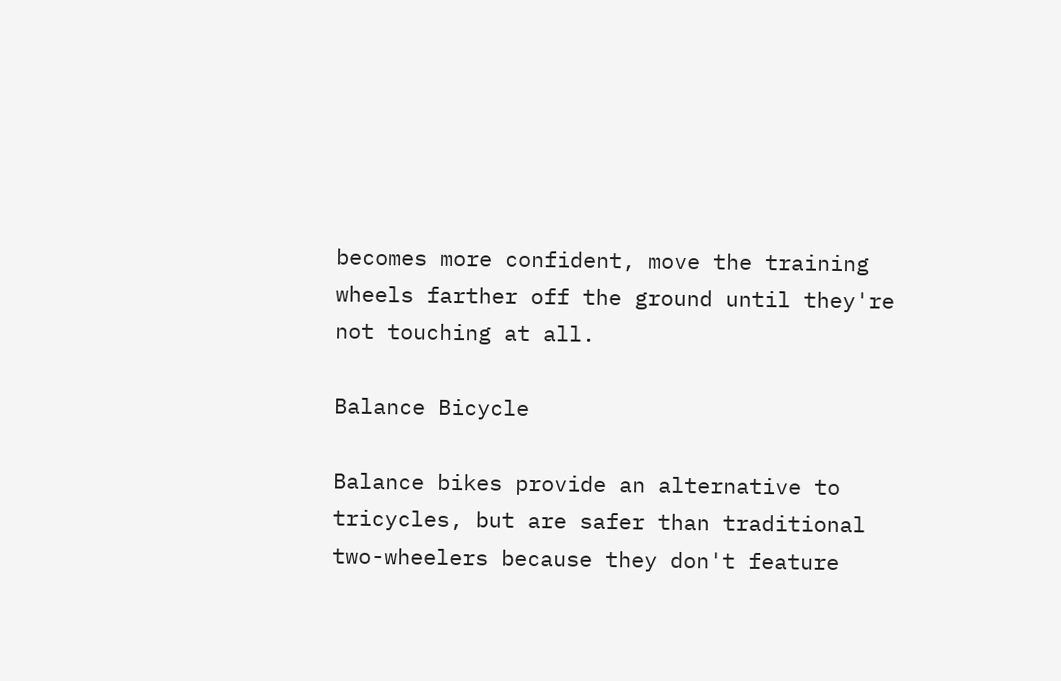becomes more confident, move the training wheels farther off the ground until they're not touching at all.

Balance Bicycle

Balance bikes provide an alternative to tricycles, but are safer than traditional two-wheelers because they don't feature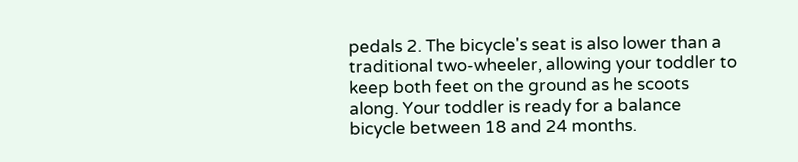pedals 2. The bicycle's seat is also lower than a traditional two-wheeler, allowing your toddler to keep both feet on the ground as he scoots along. Your toddler is ready for a balance bicycle between 18 and 24 months.